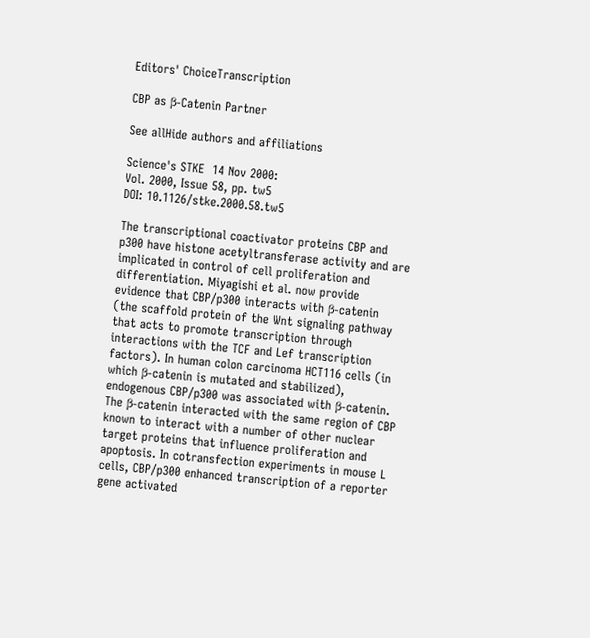Editors' ChoiceTranscription

CBP as β-Catenin Partner

See allHide authors and affiliations

Science's STKE  14 Nov 2000:
Vol. 2000, Issue 58, pp. tw5
DOI: 10.1126/stke.2000.58.tw5

The transcriptional coactivator proteins CBP and p300 have histone acetyltransferase activity and are implicated in control of cell proliferation and differentiation. Miyagishi et al. now provide evidence that CBP/p300 interacts with β-catenin (the scaffold protein of the Wnt signaling pathway that acts to promote transcription through interactions with the TCF and Lef transcription factors). In human colon carcinoma HCT116 cells (in which β-catenin is mutated and stabilized), endogenous CBP/p300 was associated with β-catenin. The β-catenin interacted with the same region of CBP known to interact with a number of other nuclear target proteins that influence proliferation and apoptosis. In cotransfection experiments in mouse L cells, CBP/p300 enhanced transcription of a reporter gene activated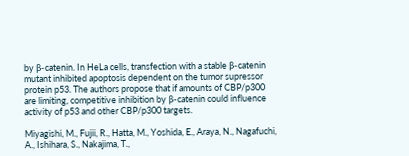by β-catenin. In HeLa cells, transfection with a stable β-catenin mutant inhibited apoptosis dependent on the tumor supressor protein p53. The authors propose that if amounts of CBP/p300 are limiting, competitive inhibition by β-catenin could influence activity of p53 and other CBP/p300 targets.

Miyagishi, M., Fujii, R., Hatta, M., Yoshida, E., Araya, N., Nagafuchi, A., Ishihara, S., Nakajima, T.,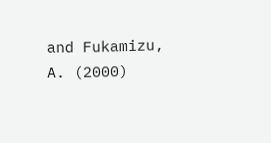and Fukamizu, A. (2000)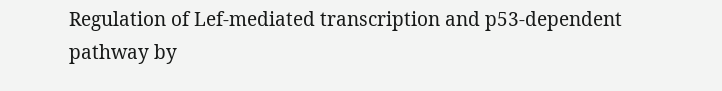Regulation of Lef-mediated transcription and p53-dependent pathway by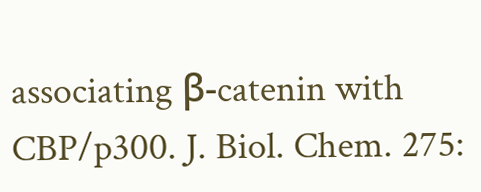associating β-catenin with CBP/p300. J. Biol. Chem. 275: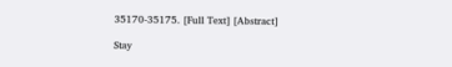35170-35175. [Full Text] [Abstract]

Stay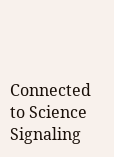Connected to Science Signaling